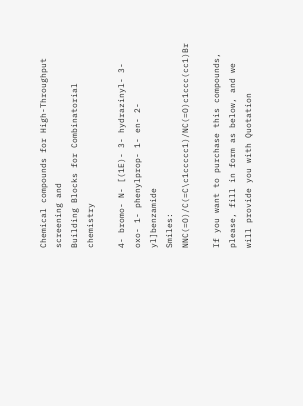Chemical compounds for High-Throughput screening and
Building Blocks for Combinatorial chemistry

4- bromo- N- [(1E)- 3- hydrazinyl- 3- oxo- 1- phenylprop- 1- en- 2- yl]benzamide
Smiles: NNC(=O)/C(=C\c1ccccc1)/NC(=O)c1ccc(cc1)Br

If you want to purchase this compounds, please, fill in form as below, and we will provide you with Quotation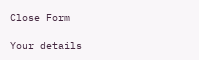Close Form

Your details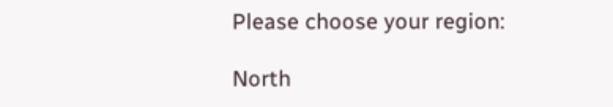Please choose your region:

North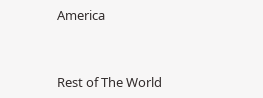America



Rest of The World